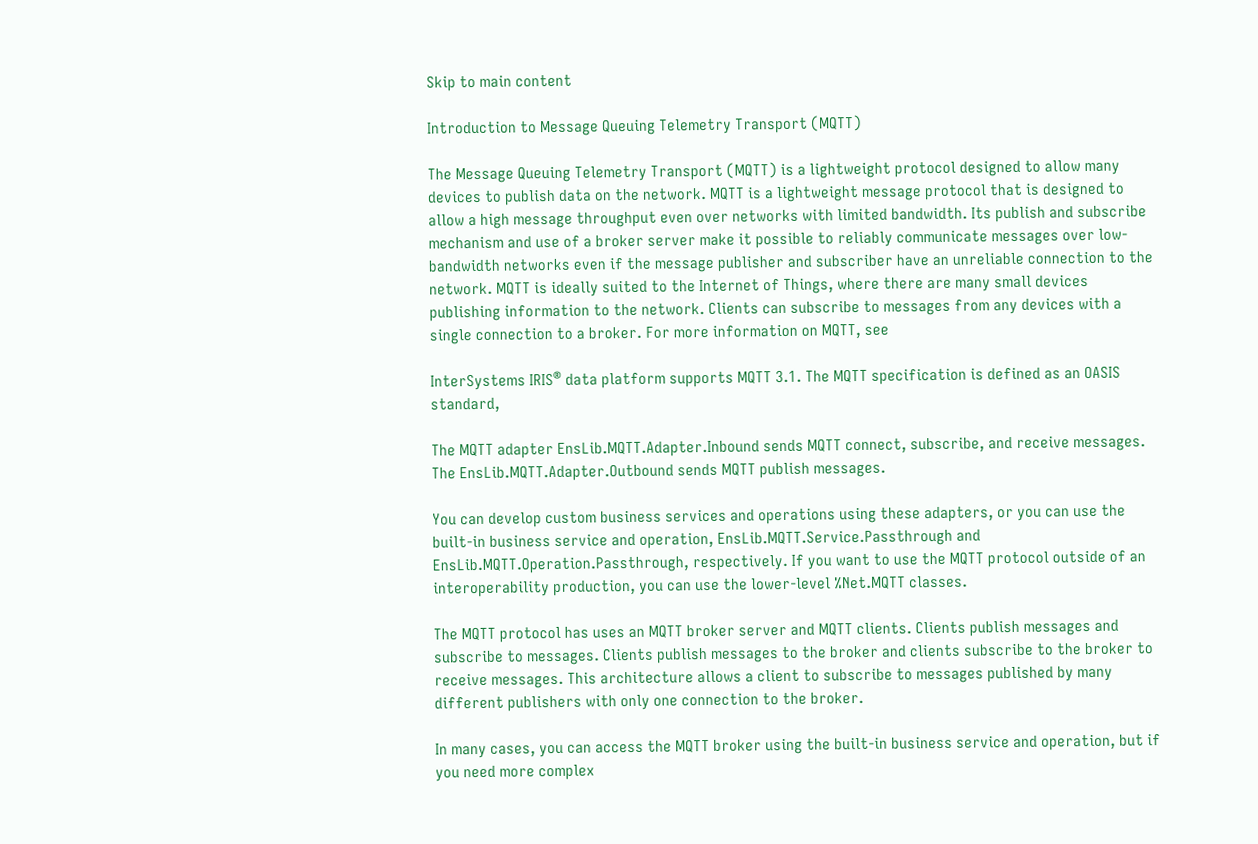Skip to main content

Introduction to Message Queuing Telemetry Transport (MQTT)

The Message Queuing Telemetry Transport (MQTT) is a lightweight protocol designed to allow many devices to publish data on the network. MQTT is a lightweight message protocol that is designed to allow a high message throughput even over networks with limited bandwidth. Its publish and subscribe mechanism and use of a broker server make it possible to reliably communicate messages over low-bandwidth networks even if the message publisher and subscriber have an unreliable connection to the network. MQTT is ideally suited to the Internet of Things, where there are many small devices publishing information to the network. Clients can subscribe to messages from any devices with a single connection to a broker. For more information on MQTT, see

InterSystems IRIS® data platform supports MQTT 3.1. The MQTT specification is defined as an OASIS standard,

The MQTT adapter EnsLib.MQTT.Adapter.Inbound sends MQTT connect, subscribe, and receive messages. The EnsLib.MQTT.Adapter.Outbound sends MQTT publish messages.

You can develop custom business services and operations using these adapters, or you can use the built-in business service and operation, EnsLib.MQTT.Service.Passthrough and EnsLib.MQTT.Operation.Passthrough, respectively. If you want to use the MQTT protocol outside of an interoperability production, you can use the lower-level %Net.MQTT classes.

The MQTT protocol has uses an MQTT broker server and MQTT clients. Clients publish messages and subscribe to messages. Clients publish messages to the broker and clients subscribe to the broker to receive messages. This architecture allows a client to subscribe to messages published by many different publishers with only one connection to the broker.

In many cases, you can access the MQTT broker using the built-in business service and operation, but if you need more complex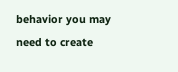behavior you may need to create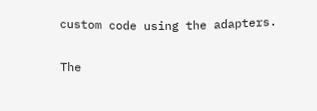custom code using the adapters.

The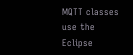MQTT classes use the Eclipse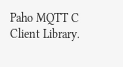Paho MQTT C Client Library.